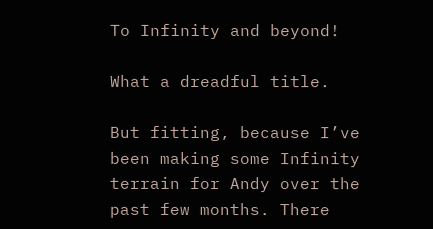To Infinity and beyond!

What a dreadful title.

But fitting, because I’ve been making some Infinity terrain for Andy over the past few months. There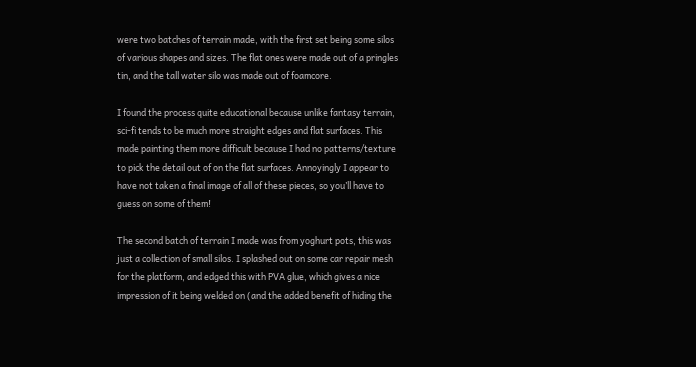were two batches of terrain made, with the first set being some silos of various shapes and sizes. The flat ones were made out of a pringles tin, and the tall water silo was made out of foamcore.

I found the process quite educational because unlike fantasy terrain, sci-fi tends to be much more straight edges and flat surfaces. This made painting them more difficult because I had no patterns/texture to pick the detail out of on the flat surfaces. Annoyingly I appear to have not taken a final image of all of these pieces, so you’ll have to guess on some of them!

The second batch of terrain I made was from yoghurt pots, this was just a collection of small silos. I splashed out on some car repair mesh for the platform, and edged this with PVA glue, which gives a nice impression of it being welded on (and the added benefit of hiding the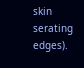skin serating edges).